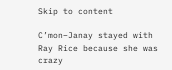Skip to content

C’mon–Janay stayed with Ray Rice because she was crazy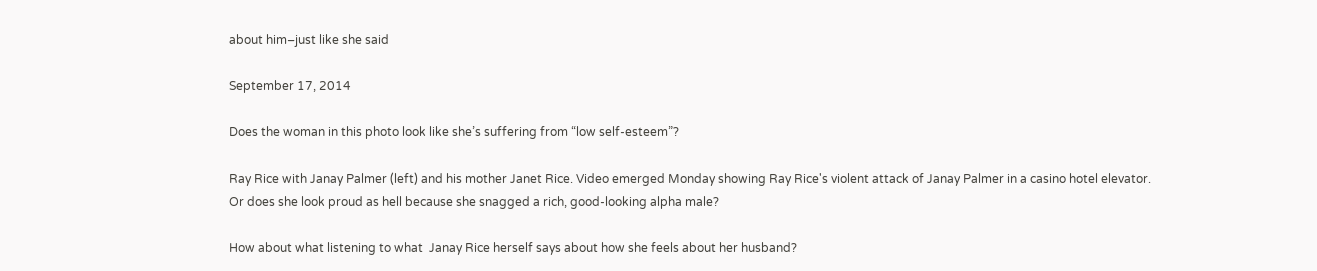about him–just like she said

September 17, 2014

Does the woman in this photo look like she’s suffering from “low self-esteem”?

Ray Rice with Janay Palmer (left) and his mother Janet Rice. Video emerged Monday showing Ray Rice's violent attack of Janay Palmer in a casino hotel elevator.
Or does she look proud as hell because she snagged a rich, good-looking alpha male?

How about what listening to what  Janay Rice herself says about how she feels about her husband?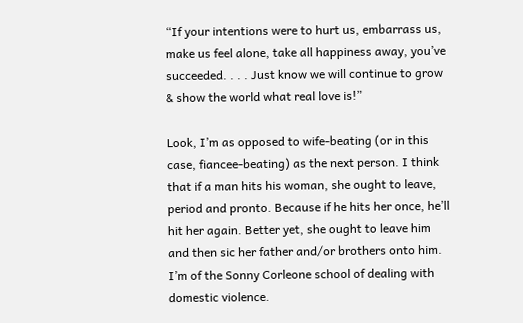“If your intentions were to hurt us, embarrass us, make us feel alone, take all happiness away, you’ve succeeded. . . . Just know we will continue to grow & show the world what real love is!”

Look, I’m as opposed to wife-beating (or in this case, fiancee-beating) as the next person. I think that if a man hits his woman, she ought to leave, period and pronto. Because if he hits her once, he’ll hit her again. Better yet, she ought to leave him and then sic her father and/or brothers onto him. I’m of the Sonny Corleone school of dealing with domestic violence.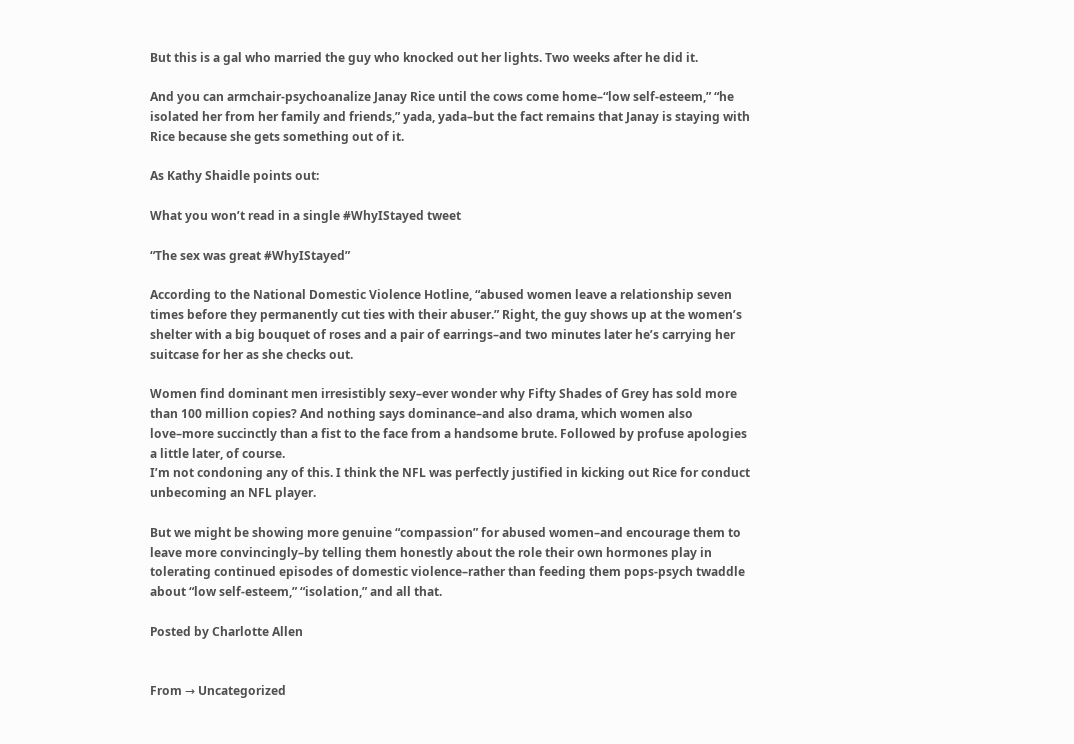But this is a gal who married the guy who knocked out her lights. Two weeks after he did it.

And you can armchair-psychoanalize Janay Rice until the cows come home–“low self-esteem,” “he isolated her from her family and friends,” yada, yada–but the fact remains that Janay is staying with Rice because she gets something out of it.

As Kathy Shaidle points out:

What you won’t read in a single #WhyIStayed tweet

“The sex was great #WhyIStayed”

According to the National Domestic Violence Hotline, “abused women leave a relationship seven times before they permanently cut ties with their abuser.” Right, the guy shows up at the women’s shelter with a big bouquet of roses and a pair of earrings–and two minutes later he’s carrying her suitcase for her as she checks out.

Women find dominant men irresistibly sexy–ever wonder why Fifty Shades of Grey has sold more than 100 million copies? And nothing says dominance–and also drama, which women also love–more succinctly than a fist to the face from a handsome brute. Followed by profuse apologies a little later, of course.
I’m not condoning any of this. I think the NFL was perfectly justified in kicking out Rice for conduct unbecoming an NFL player.

But we might be showing more genuine “compassion” for abused women–and encourage them to leave more convincingly–by telling them honestly about the role their own hormones play in tolerating continued episodes of domestic violence–rather than feeding them pops-psych twaddle about “low self-esteem,” “isolation,” and all that.

Posted by Charlotte Allen


From → Uncategorized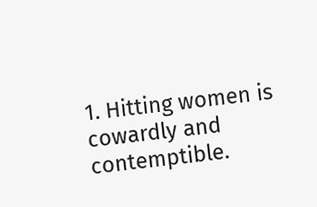1. Hitting women is cowardly and contemptible.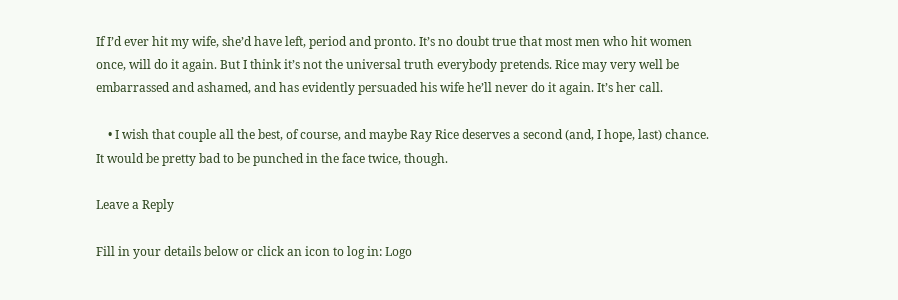If I’d ever hit my wife, she’d have left, period and pronto. It’s no doubt true that most men who hit women once, will do it again. But I think it’s not the universal truth everybody pretends. Rice may very well be embarrassed and ashamed, and has evidently persuaded his wife he’ll never do it again. It’s her call.

    • I wish that couple all the best, of course, and maybe Ray Rice deserves a second (and, I hope, last) chance. It would be pretty bad to be punched in the face twice, though.

Leave a Reply

Fill in your details below or click an icon to log in: Logo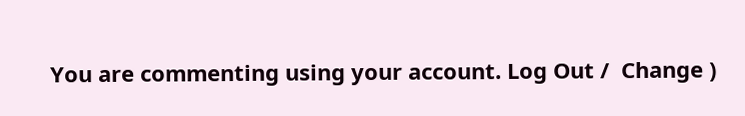You are commenting using your account. Log Out /  Change )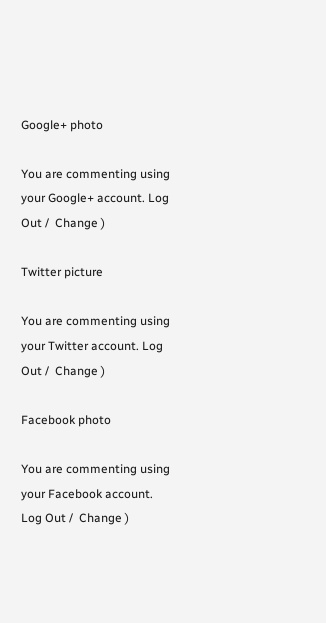Google+ photo

You are commenting using your Google+ account. Log Out /  Change )

Twitter picture

You are commenting using your Twitter account. Log Out /  Change )

Facebook photo

You are commenting using your Facebook account. Log Out /  Change )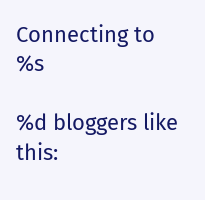Connecting to %s

%d bloggers like this: